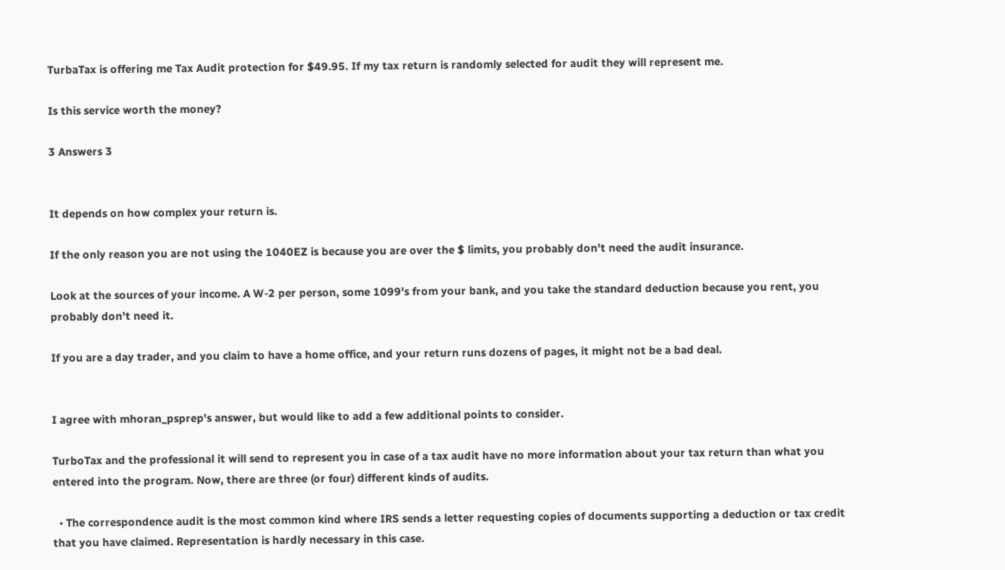TurbaTax is offering me Tax Audit protection for $49.95. If my tax return is randomly selected for audit they will represent me.

Is this service worth the money?

3 Answers 3


It depends on how complex your return is.

If the only reason you are not using the 1040EZ is because you are over the $ limits, you probably don't need the audit insurance.

Look at the sources of your income. A W-2 per person, some 1099's from your bank, and you take the standard deduction because you rent, you probably don't need it.

If you are a day trader, and you claim to have a home office, and your return runs dozens of pages, it might not be a bad deal.


I agree with mhoran_psprep's answer, but would like to add a few additional points to consider.

TurboTax and the professional it will send to represent you in case of a tax audit have no more information about your tax return than what you entered into the program. Now, there are three (or four) different kinds of audits.

  • The correspondence audit is the most common kind where IRS sends a letter requesting copies of documents supporting a deduction or tax credit that you have claimed. Representation is hardly necessary in this case.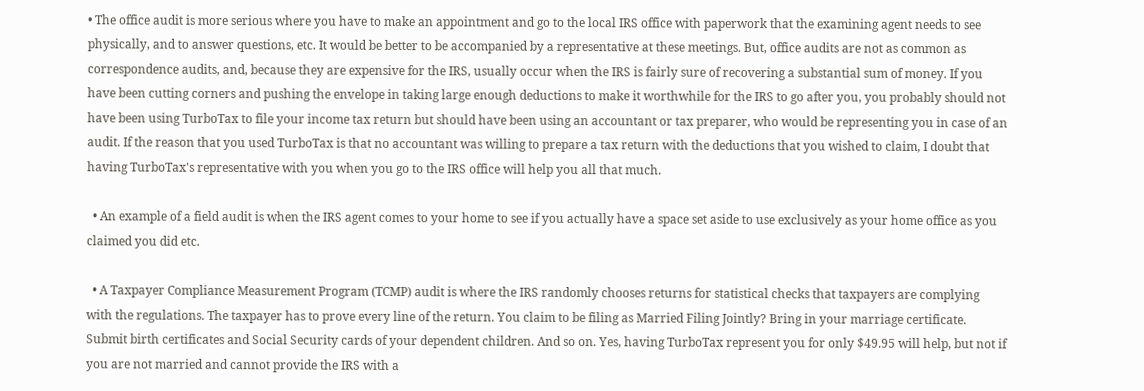• The office audit is more serious where you have to make an appointment and go to the local IRS office with paperwork that the examining agent needs to see physically, and to answer questions, etc. It would be better to be accompanied by a representative at these meetings. But, office audits are not as common as correspondence audits, and, because they are expensive for the IRS, usually occur when the IRS is fairly sure of recovering a substantial sum of money. If you have been cutting corners and pushing the envelope in taking large enough deductions to make it worthwhile for the IRS to go after you, you probably should not have been using TurboTax to file your income tax return but should have been using an accountant or tax preparer, who would be representing you in case of an audit. If the reason that you used TurboTax is that no accountant was willing to prepare a tax return with the deductions that you wished to claim, I doubt that having TurboTax's representative with you when you go to the IRS office will help you all that much.

  • An example of a field audit is when the IRS agent comes to your home to see if you actually have a space set aside to use exclusively as your home office as you claimed you did etc.

  • A Taxpayer Compliance Measurement Program (TCMP) audit is where the IRS randomly chooses returns for statistical checks that taxpayers are complying with the regulations. The taxpayer has to prove every line of the return. You claim to be filing as Married Filing Jointly? Bring in your marriage certificate. Submit birth certificates and Social Security cards of your dependent children. And so on. Yes, having TurboTax represent you for only $49.95 will help, but not if you are not married and cannot provide the IRS with a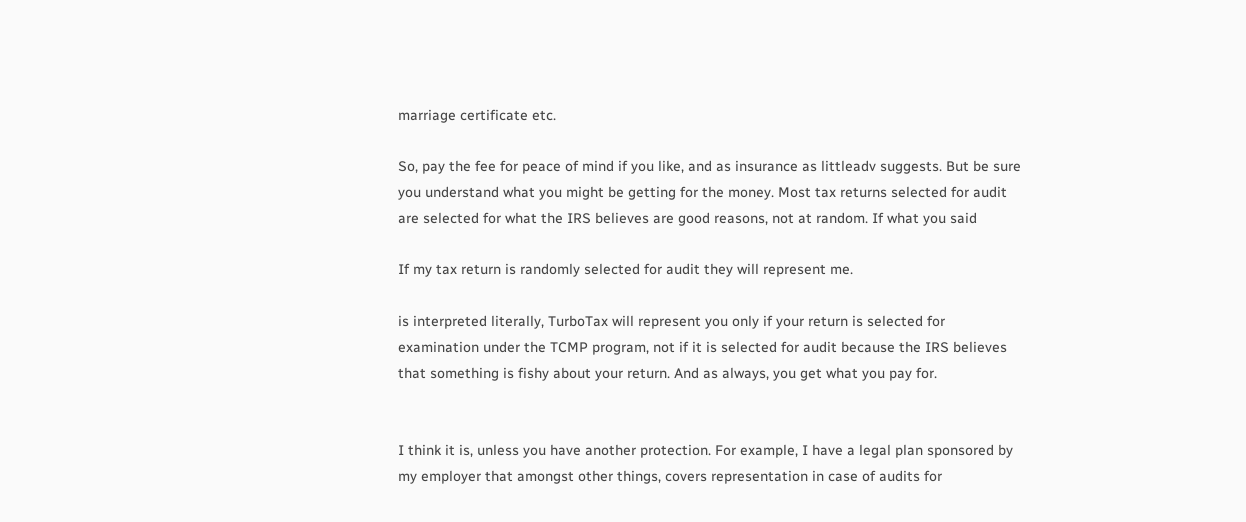marriage certificate etc.

So, pay the fee for peace of mind if you like, and as insurance as littleadv suggests. But be sure you understand what you might be getting for the money. Most tax returns selected for audit are selected for what the IRS believes are good reasons, not at random. If what you said

If my tax return is randomly selected for audit they will represent me.

is interpreted literally, TurboTax will represent you only if your return is selected for examination under the TCMP program, not if it is selected for audit because the IRS believes that something is fishy about your return. And as always, you get what you pay for.


I think it is, unless you have another protection. For example, I have a legal plan sponsored by my employer that amongst other things, covers representation in case of audits for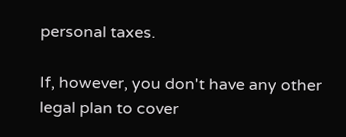personal taxes.

If, however, you don't have any other legal plan to cover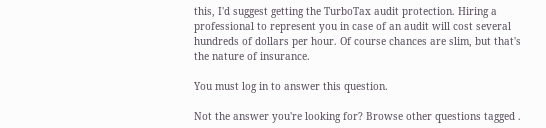this, I'd suggest getting the TurboTax audit protection. Hiring a professional to represent you in case of an audit will cost several hundreds of dollars per hour. Of course chances are slim, but that's the nature of insurance.

You must log in to answer this question.

Not the answer you're looking for? Browse other questions tagged .